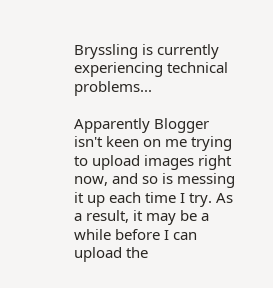Bryssling is currently experiencing technical problems...

Apparently Blogger isn't keen on me trying to upload images right now, and so is messing it up each time I try. As a result, it may be a while before I can upload the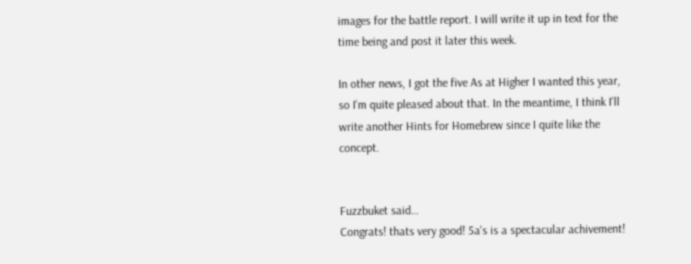images for the battle report. I will write it up in text for the time being and post it later this week.

In other news, I got the five As at Higher I wanted this year, so I'm quite pleased about that. In the meantime, I think I'll write another Hints for Homebrew since I quite like the concept.


Fuzzbuket said…
Congrats! thats very good! 5a's is a spectacular achivement!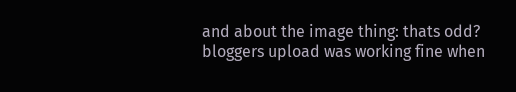and about the image thing: thats odd? bloggers upload was working fine when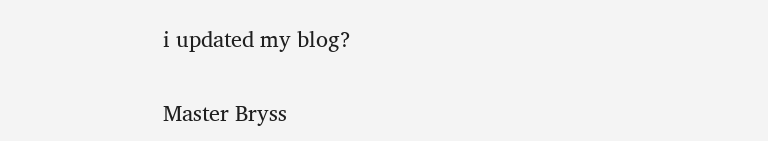i updated my blog?

Master Bryss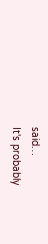said…
It's probably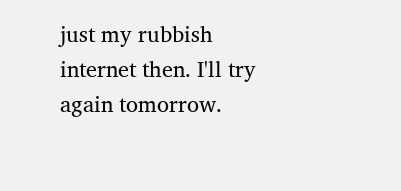just my rubbish internet then. I'll try again tomorrow.